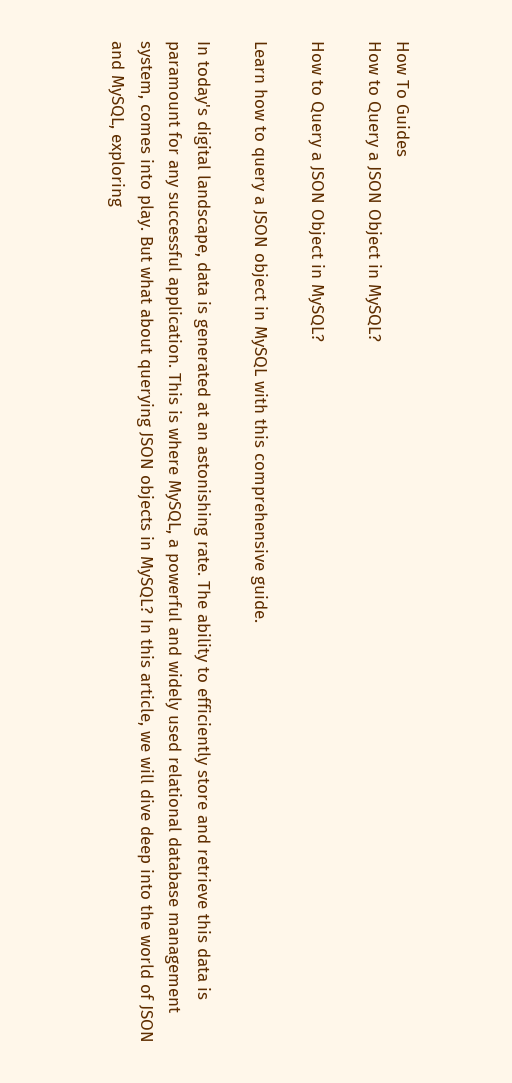How To Guides
How to Query a JSON Object in MySQL?

How to Query a JSON Object in MySQL?

Learn how to query a JSON object in MySQL with this comprehensive guide.

In today's digital landscape, data is generated at an astonishing rate. The ability to efficiently store and retrieve this data is paramount for any successful application. This is where MySQL, a powerful and widely used relational database management system, comes into play. But what about querying JSON objects in MySQL? In this article, we will dive deep into the world of JSON and MySQL, exploring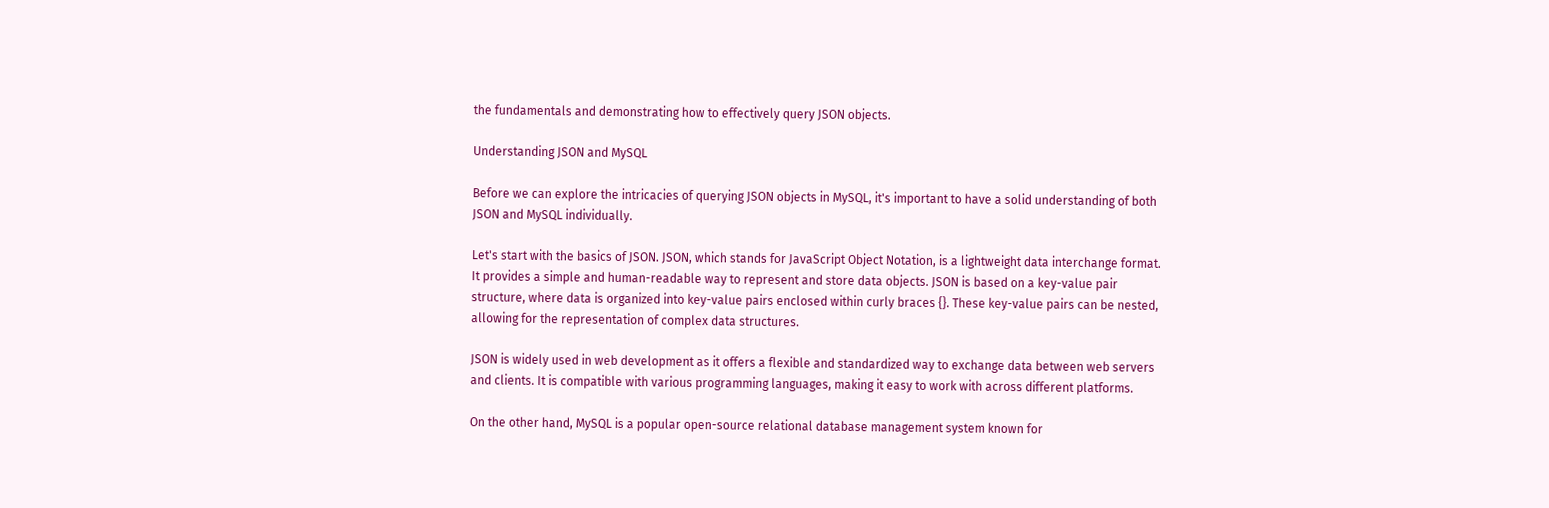the fundamentals and demonstrating how to effectively query JSON objects.

Understanding JSON and MySQL

Before we can explore the intricacies of querying JSON objects in MySQL, it's important to have a solid understanding of both JSON and MySQL individually.

Let's start with the basics of JSON. JSON, which stands for JavaScript Object Notation, is a lightweight data interchange format. It provides a simple and human-readable way to represent and store data objects. JSON is based on a key-value pair structure, where data is organized into key-value pairs enclosed within curly braces {}. These key-value pairs can be nested, allowing for the representation of complex data structures.

JSON is widely used in web development as it offers a flexible and standardized way to exchange data between web servers and clients. It is compatible with various programming languages, making it easy to work with across different platforms.

On the other hand, MySQL is a popular open-source relational database management system known for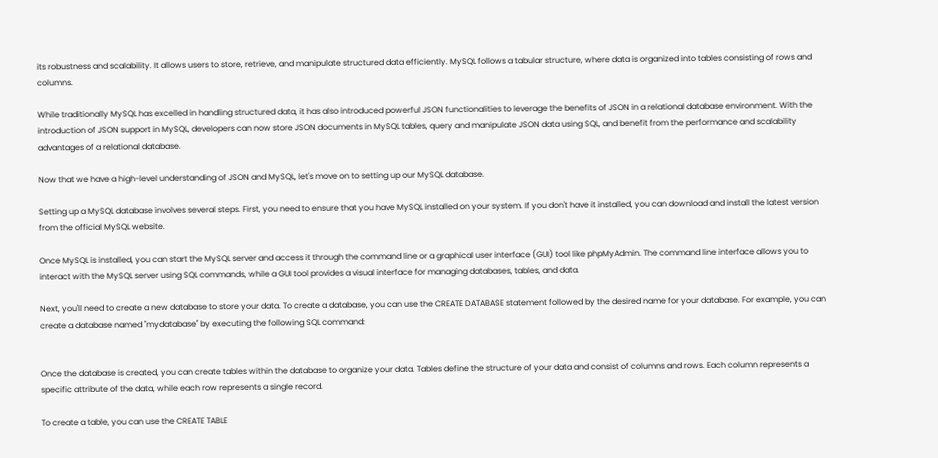its robustness and scalability. It allows users to store, retrieve, and manipulate structured data efficiently. MySQL follows a tabular structure, where data is organized into tables consisting of rows and columns.

While traditionally MySQL has excelled in handling structured data, it has also introduced powerful JSON functionalities to leverage the benefits of JSON in a relational database environment. With the introduction of JSON support in MySQL, developers can now store JSON documents in MySQL tables, query and manipulate JSON data using SQL, and benefit from the performance and scalability advantages of a relational database.

Now that we have a high-level understanding of JSON and MySQL, let's move on to setting up our MySQL database.

Setting up a MySQL database involves several steps. First, you need to ensure that you have MySQL installed on your system. If you don't have it installed, you can download and install the latest version from the official MySQL website.

Once MySQL is installed, you can start the MySQL server and access it through the command line or a graphical user interface (GUI) tool like phpMyAdmin. The command line interface allows you to interact with the MySQL server using SQL commands, while a GUI tool provides a visual interface for managing databases, tables, and data.

Next, you'll need to create a new database to store your data. To create a database, you can use the CREATE DATABASE statement followed by the desired name for your database. For example, you can create a database named "mydatabase" by executing the following SQL command:


Once the database is created, you can create tables within the database to organize your data. Tables define the structure of your data and consist of columns and rows. Each column represents a specific attribute of the data, while each row represents a single record.

To create a table, you can use the CREATE TABLE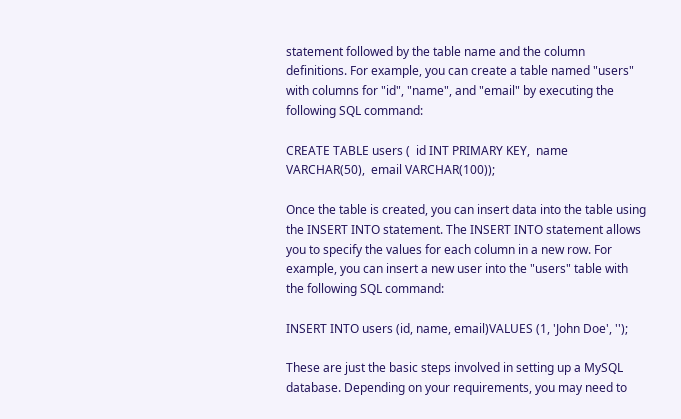statement followed by the table name and the column definitions. For example, you can create a table named "users" with columns for "id", "name", and "email" by executing the following SQL command:

CREATE TABLE users (  id INT PRIMARY KEY,  name VARCHAR(50),  email VARCHAR(100));

Once the table is created, you can insert data into the table using the INSERT INTO statement. The INSERT INTO statement allows you to specify the values for each column in a new row. For example, you can insert a new user into the "users" table with the following SQL command:

INSERT INTO users (id, name, email)VALUES (1, 'John Doe', '');

These are just the basic steps involved in setting up a MySQL database. Depending on your requirements, you may need to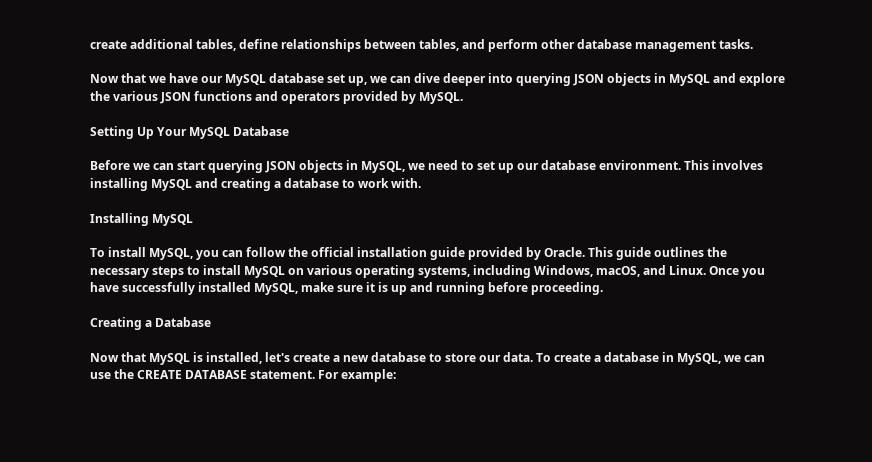create additional tables, define relationships between tables, and perform other database management tasks.

Now that we have our MySQL database set up, we can dive deeper into querying JSON objects in MySQL and explore the various JSON functions and operators provided by MySQL.

Setting Up Your MySQL Database

Before we can start querying JSON objects in MySQL, we need to set up our database environment. This involves installing MySQL and creating a database to work with.

Installing MySQL

To install MySQL, you can follow the official installation guide provided by Oracle. This guide outlines the necessary steps to install MySQL on various operating systems, including Windows, macOS, and Linux. Once you have successfully installed MySQL, make sure it is up and running before proceeding.

Creating a Database

Now that MySQL is installed, let's create a new database to store our data. To create a database in MySQL, we can use the CREATE DATABASE statement. For example: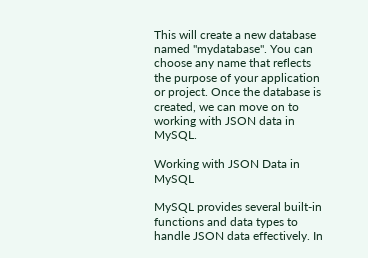This will create a new database named "mydatabase". You can choose any name that reflects the purpose of your application or project. Once the database is created, we can move on to working with JSON data in MySQL.

Working with JSON Data in MySQL

MySQL provides several built-in functions and data types to handle JSON data effectively. In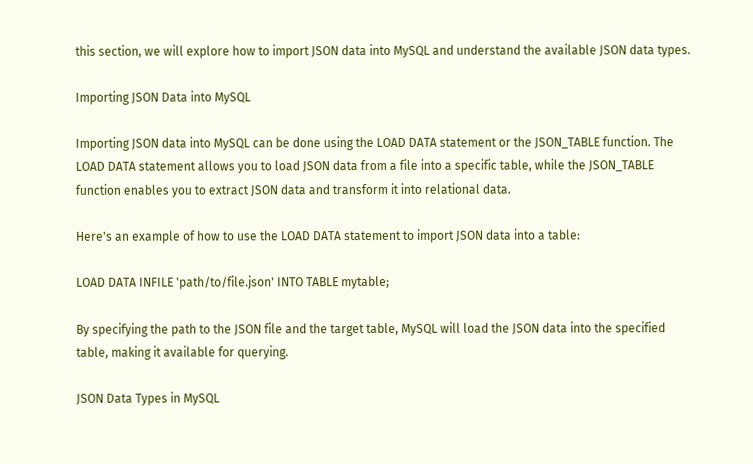this section, we will explore how to import JSON data into MySQL and understand the available JSON data types.

Importing JSON Data into MySQL

Importing JSON data into MySQL can be done using the LOAD DATA statement or the JSON_TABLE function. The LOAD DATA statement allows you to load JSON data from a file into a specific table, while the JSON_TABLE function enables you to extract JSON data and transform it into relational data.

Here's an example of how to use the LOAD DATA statement to import JSON data into a table:

LOAD DATA INFILE 'path/to/file.json' INTO TABLE mytable;

By specifying the path to the JSON file and the target table, MySQL will load the JSON data into the specified table, making it available for querying.

JSON Data Types in MySQL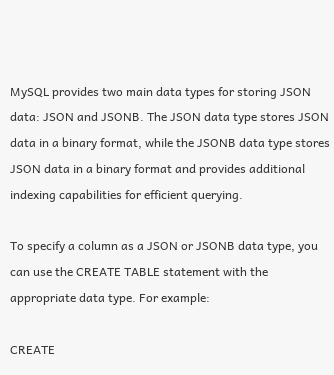MySQL provides two main data types for storing JSON data: JSON and JSONB. The JSON data type stores JSON data in a binary format, while the JSONB data type stores JSON data in a binary format and provides additional indexing capabilities for efficient querying.

To specify a column as a JSON or JSONB data type, you can use the CREATE TABLE statement with the appropriate data type. For example:

CREATE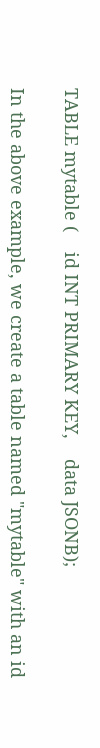TABLE mytable (    id INT PRIMARY KEY,    data JSONB);

In the above example, we create a table named "mytable" with an id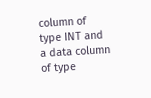column of type INT and a data column of type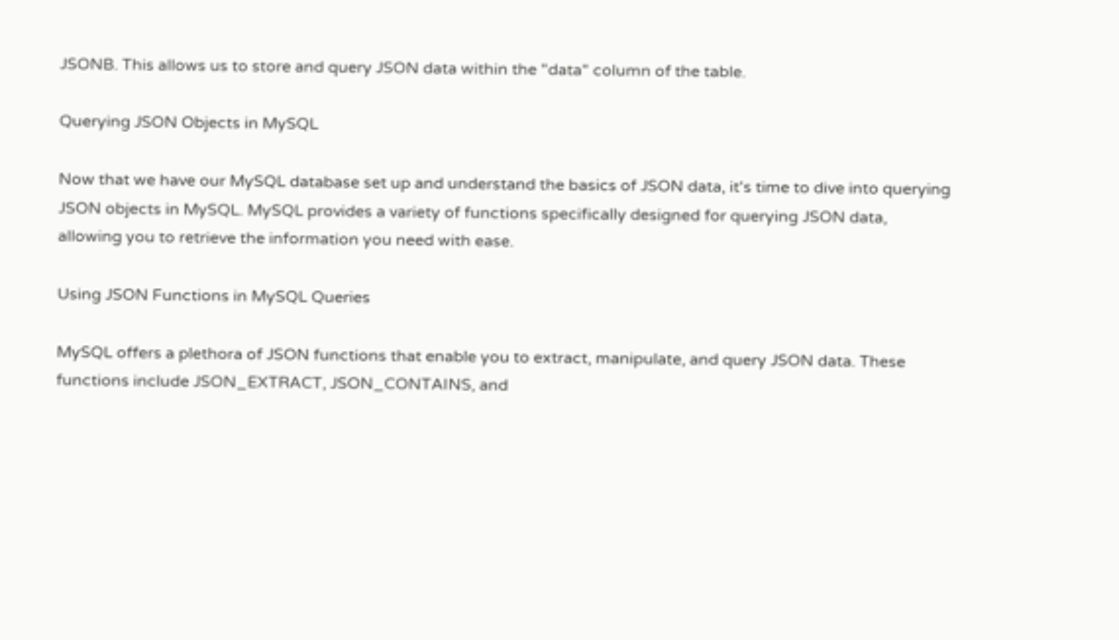JSONB. This allows us to store and query JSON data within the "data" column of the table.

Querying JSON Objects in MySQL

Now that we have our MySQL database set up and understand the basics of JSON data, it's time to dive into querying JSON objects in MySQL. MySQL provides a variety of functions specifically designed for querying JSON data, allowing you to retrieve the information you need with ease.

Using JSON Functions in MySQL Queries

MySQL offers a plethora of JSON functions that enable you to extract, manipulate, and query JSON data. These functions include JSON_EXTRACT, JSON_CONTAINS, and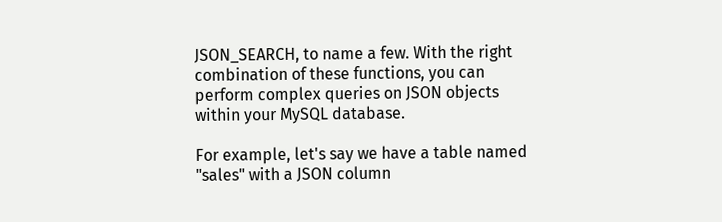JSON_SEARCH, to name a few. With the right combination of these functions, you can perform complex queries on JSON objects within your MySQL database.

For example, let's say we have a table named "sales" with a JSON column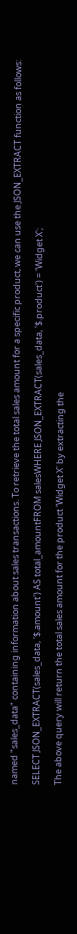named "sales_data" containing information about sales transactions. To retrieve the total sales amount for a specific product, we can use the JSON_EXTRACT function as follows:

SELECT JSON_EXTRACT(sales_data, '$.amount') AS total_amountFROM salesWHERE JSON_EXTRACT(sales_data, '$.product') = 'Widget X';

The above query will return the total sales amount for the product 'Widget X' by extracting the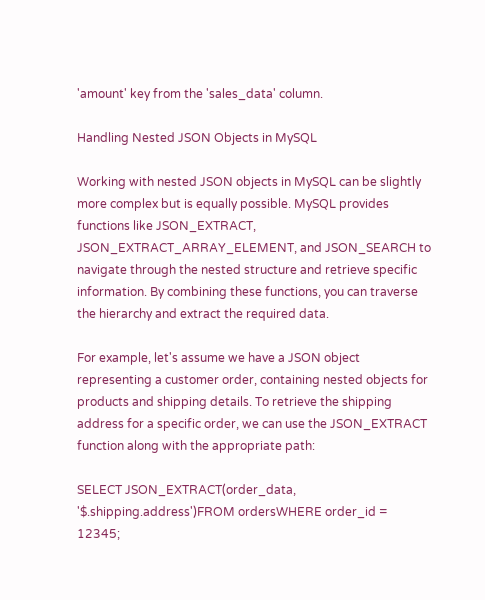'amount' key from the 'sales_data' column.

Handling Nested JSON Objects in MySQL

Working with nested JSON objects in MySQL can be slightly more complex but is equally possible. MySQL provides functions like JSON_EXTRACT, JSON_EXTRACT_ARRAY_ELEMENT, and JSON_SEARCH to navigate through the nested structure and retrieve specific information. By combining these functions, you can traverse the hierarchy and extract the required data.

For example, let's assume we have a JSON object representing a customer order, containing nested objects for products and shipping details. To retrieve the shipping address for a specific order, we can use the JSON_EXTRACT function along with the appropriate path:

SELECT JSON_EXTRACT(order_data, '$.shipping.address')FROM ordersWHERE order_id = 12345;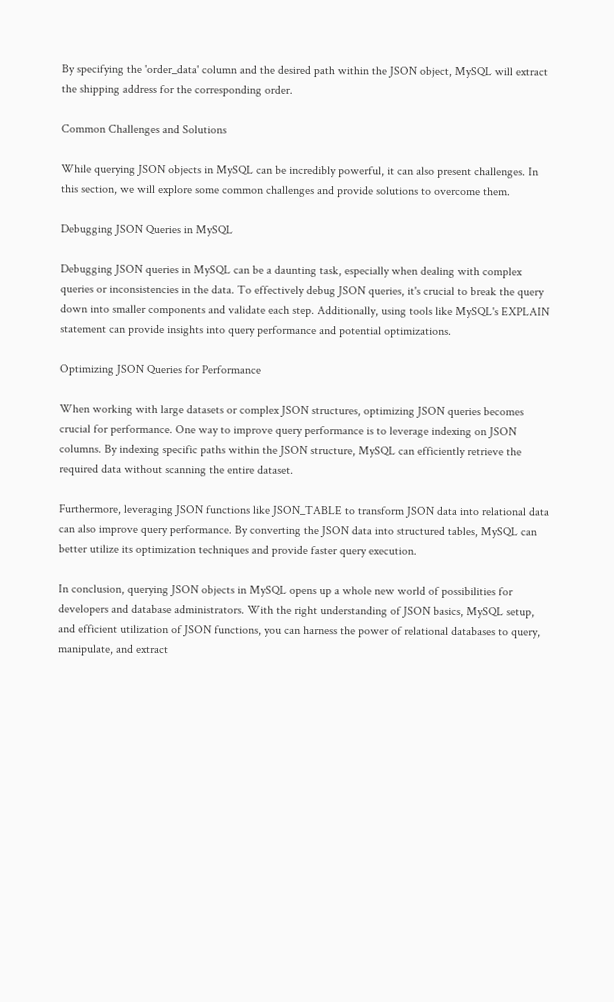By specifying the 'order_data' column and the desired path within the JSON object, MySQL will extract the shipping address for the corresponding order.

Common Challenges and Solutions

While querying JSON objects in MySQL can be incredibly powerful, it can also present challenges. In this section, we will explore some common challenges and provide solutions to overcome them.

Debugging JSON Queries in MySQL

Debugging JSON queries in MySQL can be a daunting task, especially when dealing with complex queries or inconsistencies in the data. To effectively debug JSON queries, it's crucial to break the query down into smaller components and validate each step. Additionally, using tools like MySQL's EXPLAIN statement can provide insights into query performance and potential optimizations.

Optimizing JSON Queries for Performance

When working with large datasets or complex JSON structures, optimizing JSON queries becomes crucial for performance. One way to improve query performance is to leverage indexing on JSON columns. By indexing specific paths within the JSON structure, MySQL can efficiently retrieve the required data without scanning the entire dataset.

Furthermore, leveraging JSON functions like JSON_TABLE to transform JSON data into relational data can also improve query performance. By converting the JSON data into structured tables, MySQL can better utilize its optimization techniques and provide faster query execution.

In conclusion, querying JSON objects in MySQL opens up a whole new world of possibilities for developers and database administrators. With the right understanding of JSON basics, MySQL setup, and efficient utilization of JSON functions, you can harness the power of relational databases to query, manipulate, and extract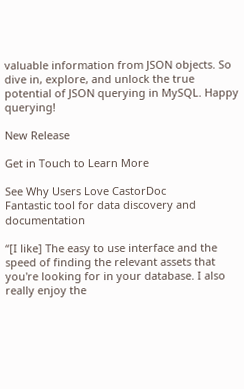valuable information from JSON objects. So dive in, explore, and unlock the true potential of JSON querying in MySQL. Happy querying!

New Release

Get in Touch to Learn More

See Why Users Love CastorDoc
Fantastic tool for data discovery and documentation

“[I like] The easy to use interface and the speed of finding the relevant assets that you're looking for in your database. I also really enjoy the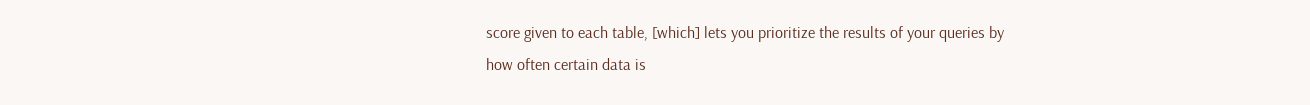score given to each table, [which] lets you prioritize the results of your queries by how often certain data is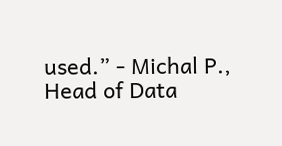used.” - Michal P., Head of Data